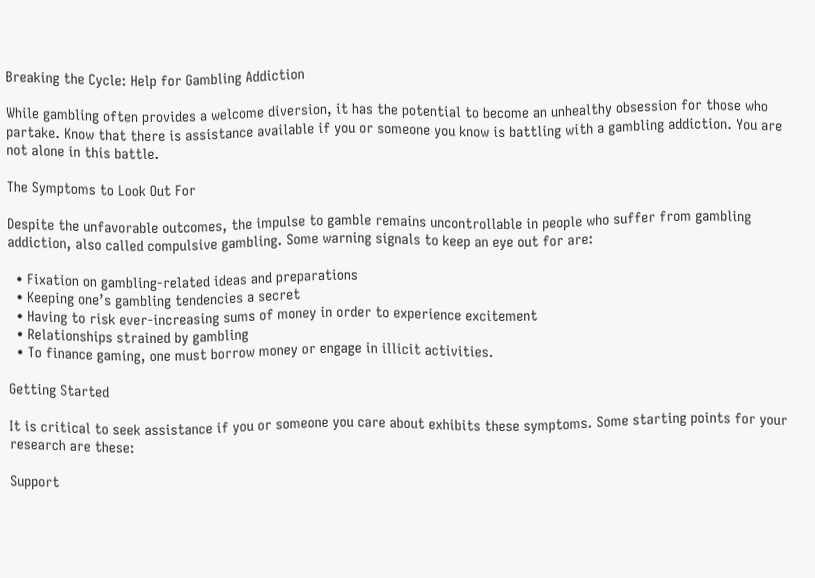Breaking the Cycle: Help for Gambling Addiction

While gambling often provides a welcome diversion, it has the potential to become an unhealthy obsession for those who partake. Know that there is assistance available if you or someone you know is battling with a gambling addiction. You are not alone in this battle.

The Symptoms to Look Out For

Despite the unfavorable outcomes, the impulse to gamble remains uncontrollable in people who suffer from gambling addiction, also called compulsive gambling. Some warning signals to keep an eye out for are:

  • Fixation on gambling-related ideas and preparations
  • Keeping one’s gambling tendencies a secret
  • Having to risk ever-increasing sums of money in order to experience excitement
  • Relationships strained by gambling
  • To finance gaming, one must borrow money or engage in illicit activities.

Getting Started

It is critical to seek assistance if you or someone you care about exhibits these symptoms. Some starting points for your research are these:

Support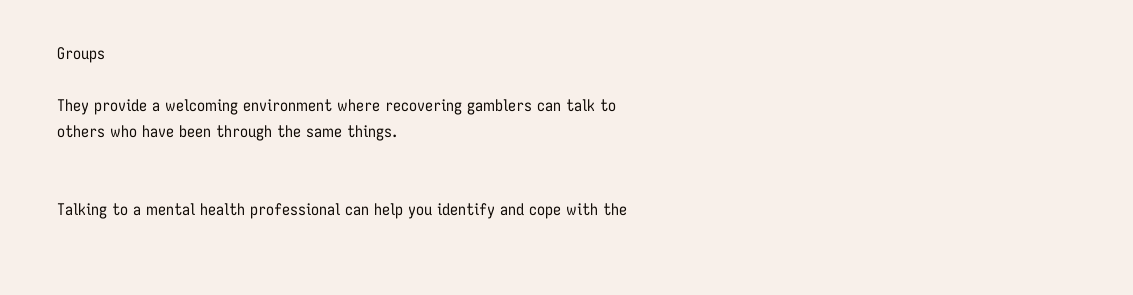Groups

They provide a welcoming environment where recovering gamblers can talk to others who have been through the same things.


Talking to a mental health professional can help you identify and cope with the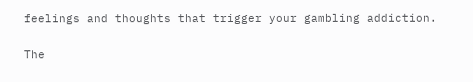feelings and thoughts that trigger your gambling addiction.


The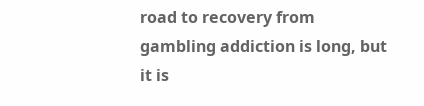road to recovery from gambling addiction is long, but it is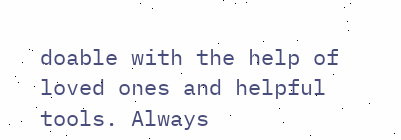doable with the help of loved ones and helpful tools. Always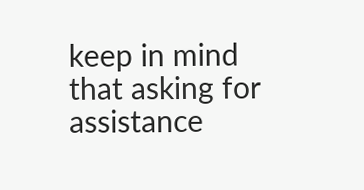keep in mind that asking for assistance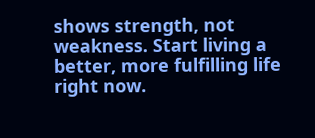shows strength, not weakness. Start living a better, more fulfilling life right now.